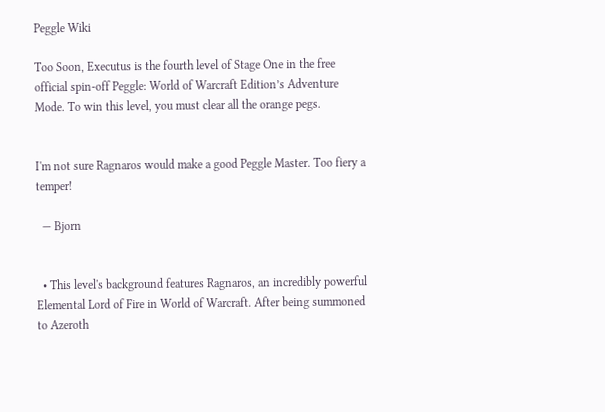Peggle Wiki

Too Soon, Executus is the fourth level of Stage One in the free official spin-off Peggle: World of Warcraft Edition’s Adventure Mode. To win this level, you must clear all the orange pegs.


I'm not sure Ragnaros would make a good Peggle Master. Too fiery a temper!

  — Bjorn


  • This level's background features Ragnaros, an incredibly powerful Elemental Lord of Fire in World of Warcraft. After being summoned to Azeroth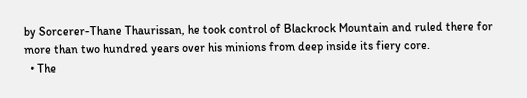by Sorcerer-Thane Thaurissan, he took control of Blackrock Mountain and ruled there for more than two hundred years over his minions from deep inside its fiery core.
  • The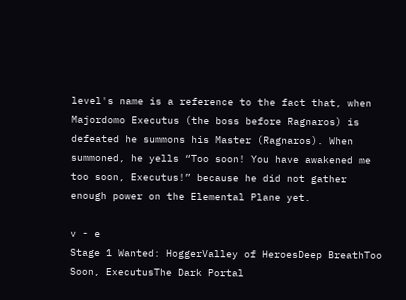level's name is a reference to the fact that, when Majordomo Executus (the boss before Ragnaros) is defeated he summons his Master (Ragnaros). When summoned, he yells “Too soon! You have awakened me too soon, Executus!” because he did not gather enough power on the Elemental Plane yet.

v - e
Stage 1 Wanted: HoggerValley of HeroesDeep BreathToo Soon, ExecutusThe Dark Portal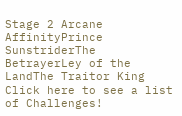Stage 2 Arcane AffinityPrince SunstriderThe BetrayerLey of the LandThe Traitor King
Click here to see a list of Challenges!